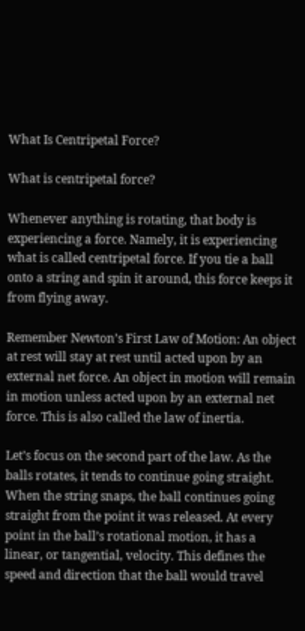What Is Centripetal Force?

What is centripetal force?

Whenever anything is rotating, that body is experiencing a force. Namely, it is experiencing what is called centripetal force. If you tie a ball onto a string and spin it around, this force keeps it from flying away.

Remember Newton’s First Law of Motion: An object at rest will stay at rest until acted upon by an external net force. An object in motion will remain in motion unless acted upon by an external net force. This is also called the law of inertia.

Let’s focus on the second part of the law. As the balls rotates, it tends to continue going straight. When the string snaps, the ball continues going straight from the point it was released. At every point in the ball’s rotational motion, it has a linear, or tangential, velocity. This defines the speed and direction that the ball would travel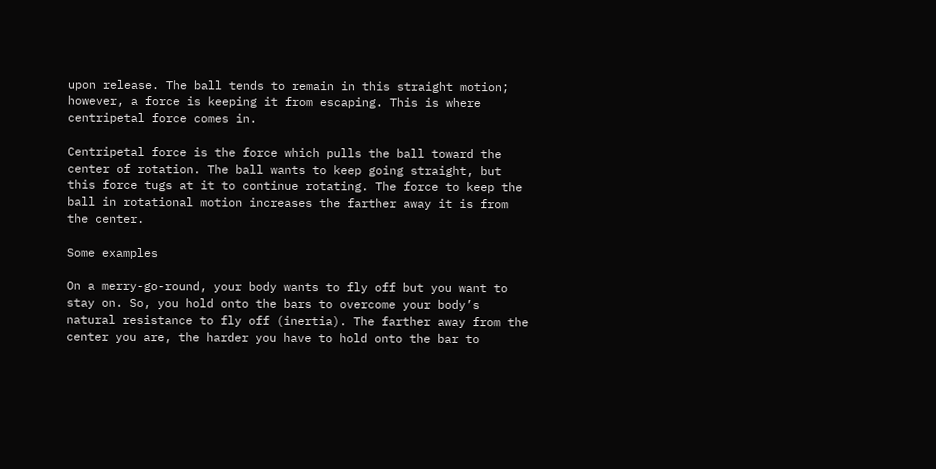upon release. The ball tends to remain in this straight motion; however, a force is keeping it from escaping. This is where centripetal force comes in.

Centripetal force is the force which pulls the ball toward the center of rotation. The ball wants to keep going straight, but this force tugs at it to continue rotating. The force to keep the ball in rotational motion increases the farther away it is from the center.

Some examples

On a merry-go-round, your body wants to fly off but you want to stay on. So, you hold onto the bars to overcome your body’s natural resistance to fly off (inertia). The farther away from the center you are, the harder you have to hold onto the bar to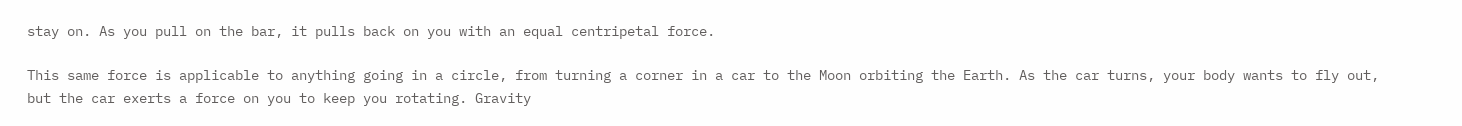stay on. As you pull on the bar, it pulls back on you with an equal centripetal force.

This same force is applicable to anything going in a circle, from turning a corner in a car to the Moon orbiting the Earth. As the car turns, your body wants to fly out, but the car exerts a force on you to keep you rotating. Gravity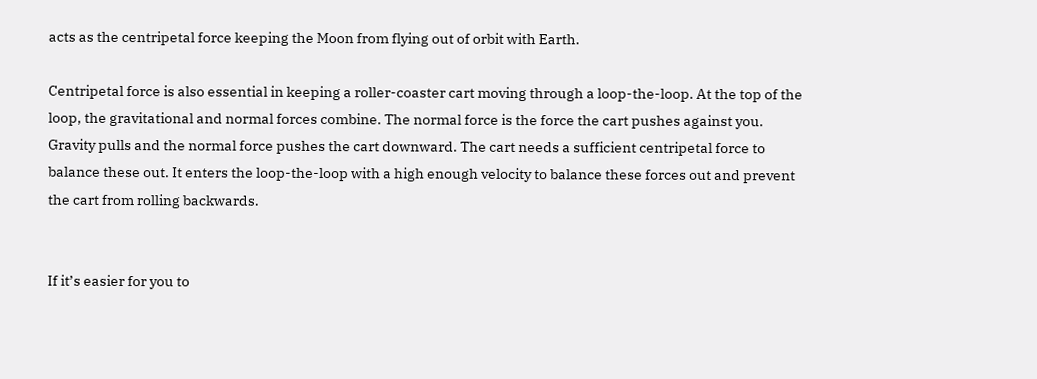acts as the centripetal force keeping the Moon from flying out of orbit with Earth.

Centripetal force is also essential in keeping a roller-coaster cart moving through a loop-the-loop. At the top of the loop, the gravitational and normal forces combine. The normal force is the force the cart pushes against you. Gravity pulls and the normal force pushes the cart downward. The cart needs a sufficient centripetal force to balance these out. It enters the loop-the-loop with a high enough velocity to balance these forces out and prevent the cart from rolling backwards.


If it’s easier for you to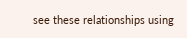see these relationships using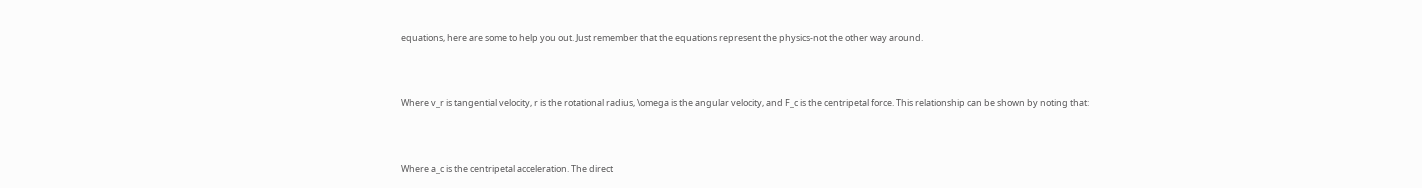equations, here are some to help you out. Just remember that the equations represent the physics-not the other way around.



Where v_r is tangential velocity, r is the rotational radius, \omega is the angular velocity, and F_c is the centripetal force. This relationship can be shown by noting that:



Where a_c is the centripetal acceleration. The direct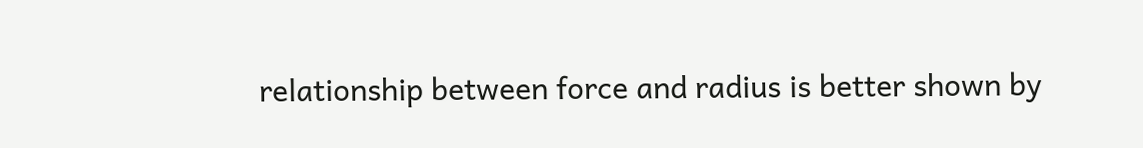relationship between force and radius is better shown by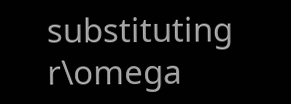substituting r\omega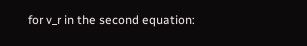for v_r in the second equation: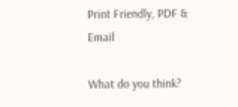Print Friendly, PDF & Email

What do you think?